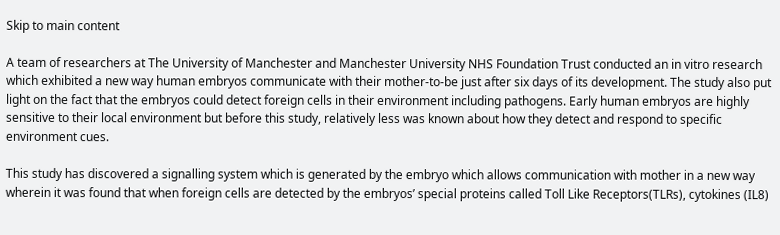Skip to main content

A team of researchers at The University of Manchester and Manchester University NHS Foundation Trust conducted an in vitro research which exhibited a new way human embryos communicate with their mother-to-be just after six days of its development. The study also put light on the fact that the embryos could detect foreign cells in their environment including pathogens. Early human embryos are highly sensitive to their local environment but before this study, relatively less was known about how they detect and respond to specific environment cues.

This study has discovered a signalling system which is generated by the embryo which allows communication with mother in a new way wherein it was found that when foreign cells are detected by the embryos’ special proteins called Toll Like Receptors(TLRs), cytokines (IL8)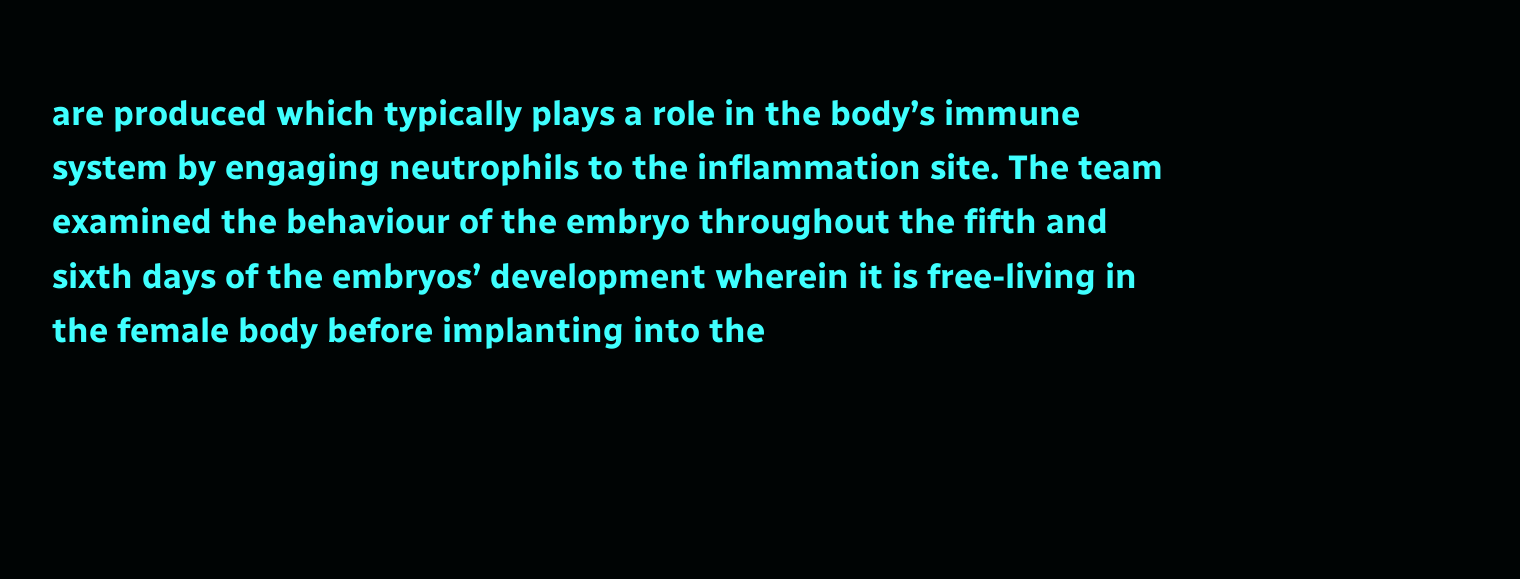are produced which typically plays a role in the body’s immune system by engaging neutrophils to the inflammation site. The team examined the behaviour of the embryo throughout the fifth and sixth days of the embryos’ development wherein it is free-living in the female body before implanting into the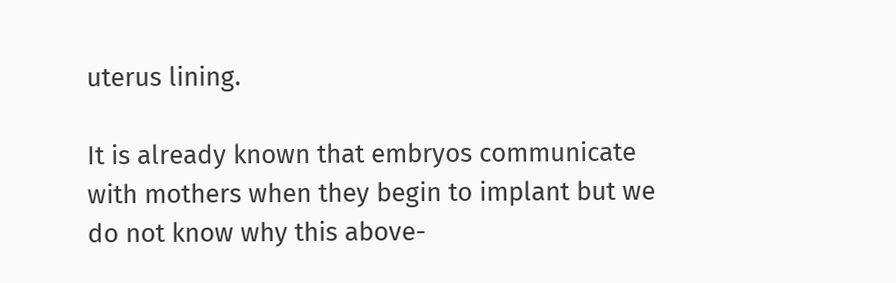uterus lining.

It is already known that embryos communicate with mothers when they begin to implant but we do not know why this above-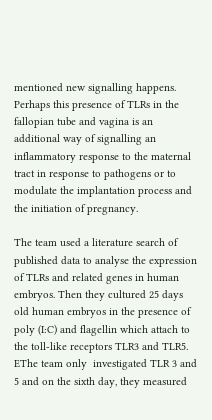mentioned new signalling happens. Perhaps this presence of TLRs in the fallopian tube and vagina is an additional way of signalling an inflammatory response to the maternal tract in response to pathogens or to modulate the implantation process and the initiation of pregnancy.

The team used a literature search of published data to analyse the expression of TLRs and related genes in human embryos. Then they cultured 25 days old human embryos in the presence of poly (I:C) and flagellin which attach to the toll-like receptors TLR3 and TLR5. EThe team only  investigated TLR 3 and 5 and on the sixth day, they measured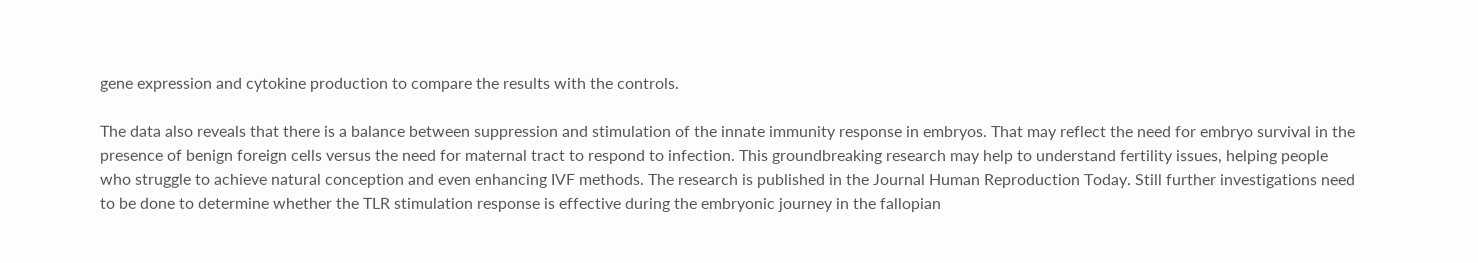gene expression and cytokine production to compare the results with the controls.

The data also reveals that there is a balance between suppression and stimulation of the innate immunity response in embryos. That may reflect the need for embryo survival in the presence of benign foreign cells versus the need for maternal tract to respond to infection. This groundbreaking research may help to understand fertility issues, helping people who struggle to achieve natural conception and even enhancing IVF methods. The research is published in the Journal Human Reproduction Today. Still further investigations need to be done to determine whether the TLR stimulation response is effective during the embryonic journey in the fallopian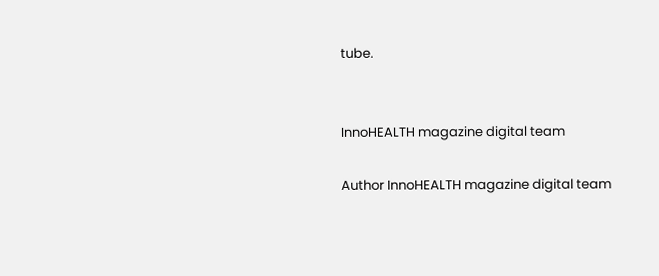tube.


InnoHEALTH magazine digital team

Author InnoHEALTH magazine digital team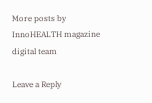More posts by InnoHEALTH magazine digital team

Leave a Reply